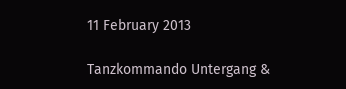11 February 2013

Tanzkommando Untergang &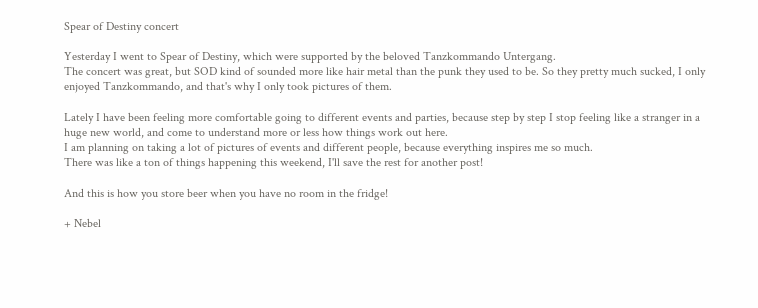Spear of Destiny concert

Yesterday I went to Spear of Destiny, which were supported by the beloved Tanzkommando Untergang.
The concert was great, but SOD kind of sounded more like hair metal than the punk they used to be. So they pretty much sucked, I only enjoyed Tanzkommando, and that's why I only took pictures of them.

Lately I have been feeling more comfortable going to different events and parties, because step by step I stop feeling like a stranger in a huge new world, and come to understand more or less how things work out here.
I am planning on taking a lot of pictures of events and different people, because everything inspires me so much.
There was like a ton of things happening this weekend, I'll save the rest for another post!

And this is how you store beer when you have no room in the fridge!

+ Nebel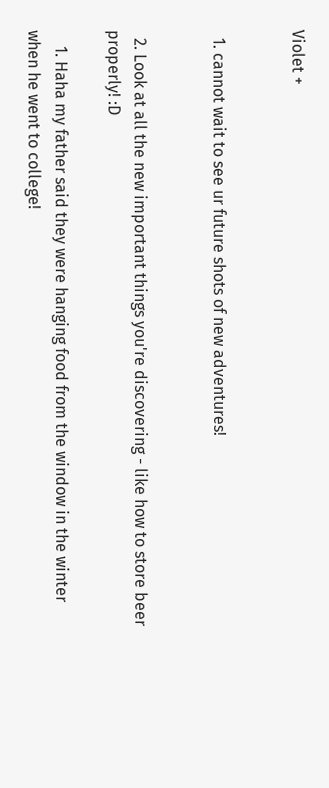Violet +


  1. cannot wait to see ur future shots of new adventures!


  2. Look at all the new important things you're discovering - like how to store beer properly! :D

    1. Haha my father said they were hanging food from the window in the winter when he went to college!